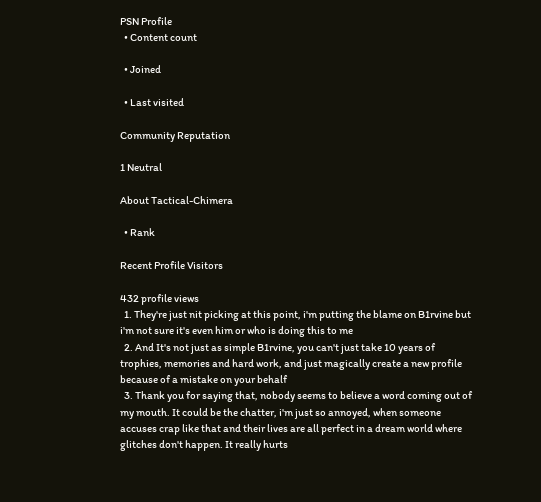PSN Profile
  • Content count

  • Joined

  • Last visited

Community Reputation

1 Neutral

About Tactical-Chimera

  • Rank

Recent Profile Visitors

432 profile views
  1. They're just nit picking at this point, i'm putting the blame on B1rvine but i'm not sure it's even him or who is doing this to me
  2. And It's not just as simple B1rvine, you can't just take 10 years of trophies, memories and hard work, and just magically create a new profile because of a mistake on your behalf
  3. Thank you for saying that, nobody seems to believe a word coming out of my mouth. It could be the chatter, i'm just so annoyed, when someone accuses crap like that and their lives are all perfect in a dream world where glitches don't happen. It really hurts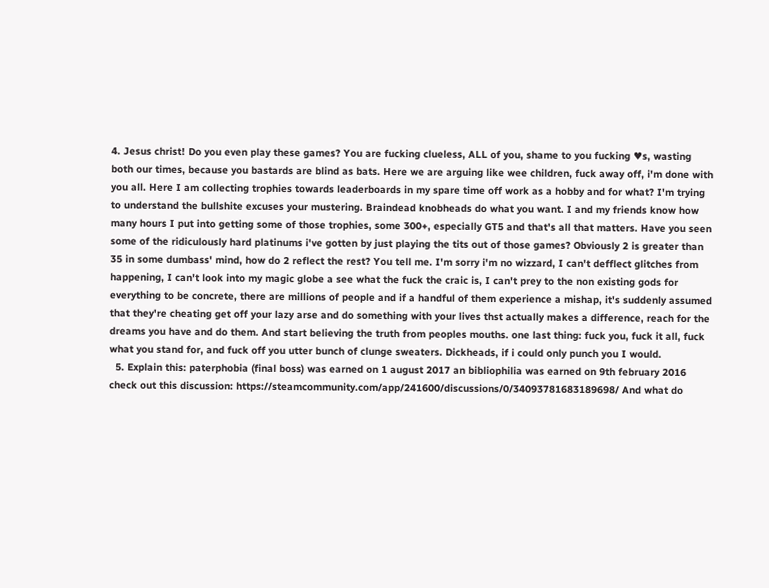4. Jesus christ! Do you even play these games? You are fucking clueless, ALL of you, shame to you fucking ♥s, wasting both our times, because you bastards are blind as bats. Here we are arguing like wee children, fuck away off, i'm done with you all. Here I am collecting trophies towards leaderboards in my spare time off work as a hobby and for what? I'm trying to understand the bullshite excuses your mustering. Braindead knobheads do what you want. I and my friends know how many hours I put into getting some of those trophies, some 300+, especially GT5 and that's all that matters. Have you seen some of the ridiculously hard platinums i've gotten by just playing the tits out of those games? Obviously 2 is greater than 35 in some dumbass' mind, how do 2 reflect the rest? You tell me. I'm sorry i'm no wizzard, I can't defflect glitches from happening, I can't look into my magic globe a see what the fuck the craic is, I can't prey to the non existing gods for everything to be concrete, there are millions of people and if a handful of them experience a mishap, it's suddenly assumed that they're cheating get off your lazy arse and do something with your lives thst actually makes a difference, reach for the dreams you have and do them. And start believing the truth from peoples mouths. one last thing: fuck you, fuck it all, fuck what you stand for, and fuck off you utter bunch of clunge sweaters. Dickheads, if i could only punch you I would.
  5. Explain this: paterphobia (final boss) was earned on 1 august 2017 an bibliophilia was earned on 9th february 2016 check out this discussion: https://steamcommunity.com/app/241600/discussions/0/34093781683189698/ And what do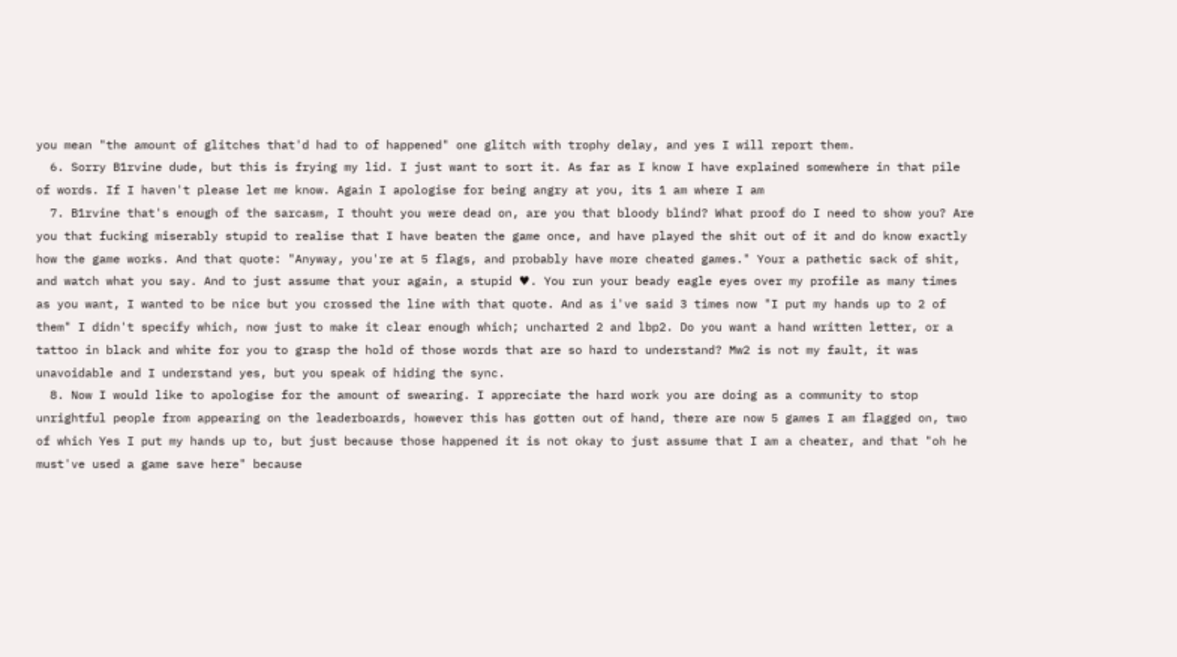you mean "the amount of glitches that'd had to of happened" one glitch with trophy delay, and yes I will report them.
  6. Sorry B1rvine dude, but this is frying my lid. I just want to sort it. As far as I know I have explained somewhere in that pile of words. If I haven't please let me know. Again I apologise for being angry at you, its 1 am where I am
  7. B1rvine that's enough of the sarcasm, I thouht you were dead on, are you that bloody blind? What proof do I need to show you? Are you that fucking miserably stupid to realise that I have beaten the game once, and have played the shit out of it and do know exactly how the game works. And that quote: "Anyway, you're at 5 flags, and probably have more cheated games." Your a pathetic sack of shit, and watch what you say. And to just assume that your again, a stupid ♥. You run your beady eagle eyes over my profile as many times as you want, I wanted to be nice but you crossed the line with that quote. And as i've said 3 times now "I put my hands up to 2 of them" I didn't specify which, now just to make it clear enough which; uncharted 2 and lbp2. Do you want a hand written letter, or a tattoo in black and white for you to grasp the hold of those words that are so hard to understand? Mw2 is not my fault, it was unavoidable and I understand yes, but you speak of hiding the sync.
  8. Now I would like to apologise for the amount of swearing. I appreciate the hard work you are doing as a community to stop unrightful people from appearing on the leaderboards, however this has gotten out of hand, there are now 5 games I am flagged on, two of which Yes I put my hands up to, but just because those happened it is not okay to just assume that I am a cheater, and that "oh he must've used a game save here" because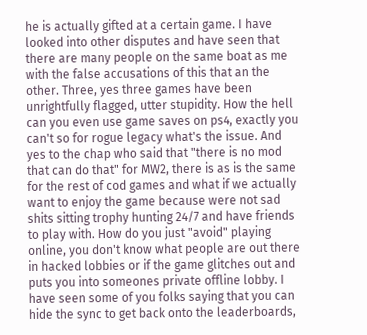he is actually gifted at a certain game. I have looked into other disputes and have seen that there are many people on the same boat as me with the false accusations of this that an the other. Three, yes three games have been unrightfully flagged, utter stupidity. How the hell can you even use game saves on ps4, exactly you can't so for rogue legacy what's the issue. And yes to the chap who said that "there is no mod that can do that" for MW2, there is as is the same for the rest of cod games and what if we actually want to enjoy the game because were not sad shits sitting trophy hunting 24/7 and have friends to play with. How do you just "avoid" playing online, you don't know what people are out there in hacked lobbies or if the game glitches out and puts you into someones private offline lobby. I have seen some of you folks saying that you can hide the sync to get back onto the leaderboards,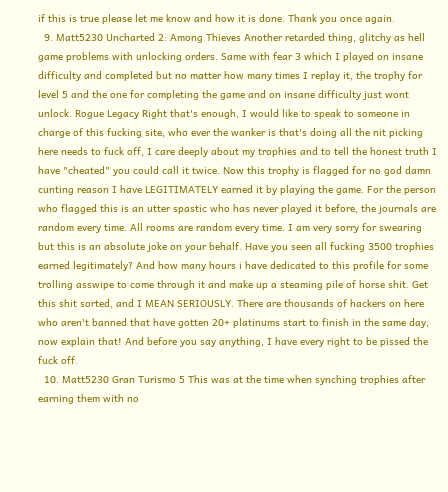if this is true please let me know and how it is done. Thank you once again.
  9. Matt5230 Uncharted 2: Among Thieves Another retarded thing, glitchy as hell game problems with unlocking orders. Same with fear 3 which I played on insane difficulty and completed but no matter how many times I replay it, the trophy for level 5 and the one for completing the game and on insane difficulty just wont unlock. Rogue Legacy Right that's enough, I would like to speak to someone in charge of this fucking site, who ever the wanker is that's doing all the nit picking here needs to fuck off, I care deeply about my trophies and to tell the honest truth I have "cheated" you could call it twice. Now this trophy is flagged for no god damn cunting reason I have LEGITIMATELY earned it by playing the game. For the person who flagged this is an utter spastic who has never played it before, the journals are random every time. All rooms are random every time. I am very sorry for swearing but this is an absolute joke on your behalf. Have you seen all fucking 3500 trophies earned legitimately? And how many hours i have dedicated to this profile for some trolling asswipe to come through it and make up a steaming pile of horse shit. Get this shit sorted, and I MEAN SERIOUSLY. There are thousands of hackers on here who aren't banned that have gotten 20+ platinums start to finish in the same day, now explain that! And before you say anything, I have every right to be pissed the fuck off.
  10. Matt5230 Gran Turismo 5 This was at the time when synching trophies after earning them with no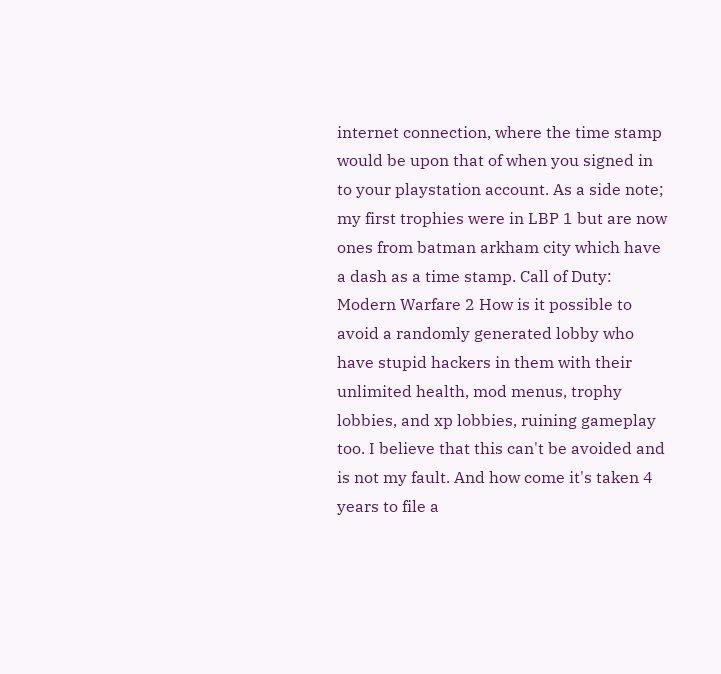internet connection, where the time stamp would be upon that of when you signed in to your playstation account. As a side note; my first trophies were in LBP 1 but are now ones from batman arkham city which have a dash as a time stamp. Call of Duty: Modern Warfare 2 How is it possible to avoid a randomly generated lobby who have stupid hackers in them with their unlimited health, mod menus, trophy lobbies, and xp lobbies, ruining gameplay too. I believe that this can't be avoided and is not my fault. And how come it's taken 4 years to file a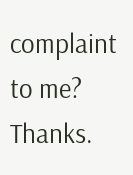complaint to me? Thanks.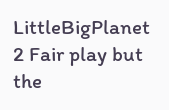LittleBigPlanet 2 Fair play but the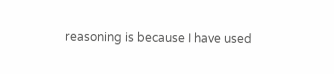reasoning is because I have used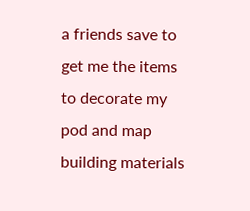a friends save to get me the items to decorate my pod and map building materials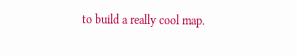to build a really cool map.